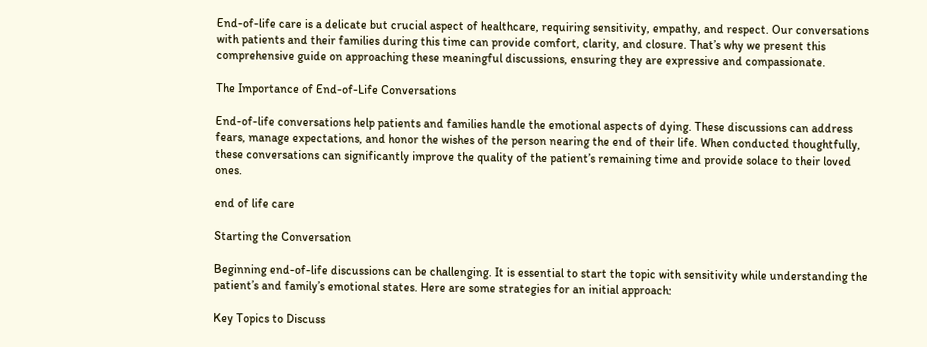End-of-life care is a delicate but crucial aspect of healthcare, requiring sensitivity, empathy, and respect. Our conversations with patients and their families during this time can provide comfort, clarity, and closure. That’s why we present this comprehensive guide on approaching these meaningful discussions, ensuring they are expressive and compassionate.

The Importance of End-of-Life Conversations

End-of-life conversations help patients and families handle the emotional aspects of dying. These discussions can address fears, manage expectations, and honor the wishes of the person nearing the end of their life. When conducted thoughtfully, these conversations can significantly improve the quality of the patient’s remaining time and provide solace to their loved ones.

end of life care

Starting the Conversation

Beginning end-of-life discussions can be challenging. It is essential to start the topic with sensitivity while understanding the patient’s and family’s emotional states. Here are some strategies for an initial approach:

Key Topics to Discuss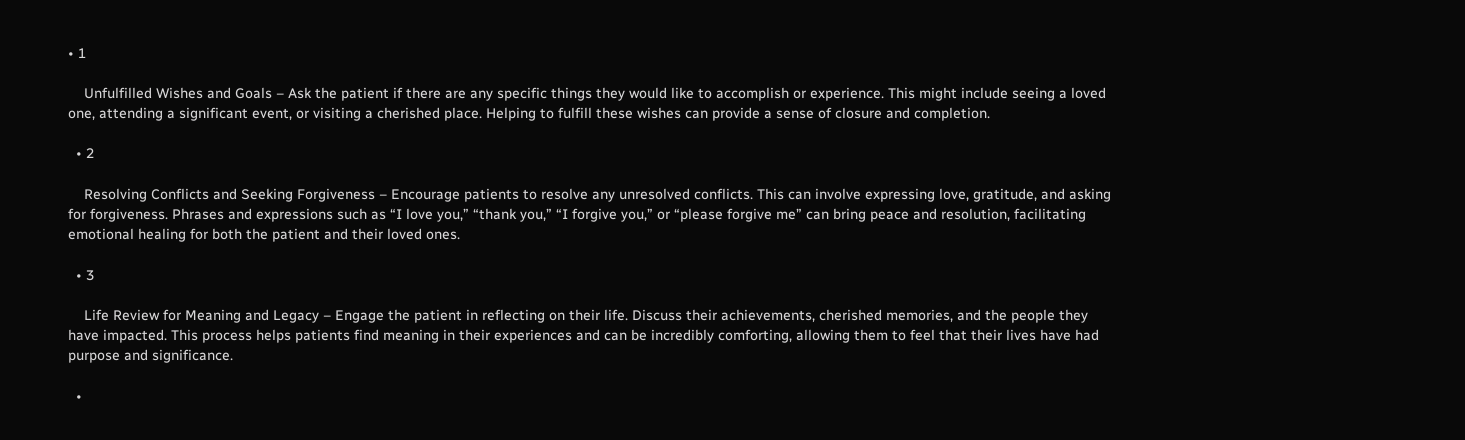• 1

    Unfulfilled Wishes and Goals – Ask the patient if there are any specific things they would like to accomplish or experience. This might include seeing a loved one, attending a significant event, or visiting a cherished place. Helping to fulfill these wishes can provide a sense of closure and completion.

  • 2

    Resolving Conflicts and Seeking Forgiveness – Encourage patients to resolve any unresolved conflicts. This can involve expressing love, gratitude, and asking for forgiveness. Phrases and expressions such as “I love you,” “thank you,” “I forgive you,” or “please forgive me” can bring peace and resolution, facilitating emotional healing for both the patient and their loved ones.

  • 3

    Life Review for Meaning and Legacy – Engage the patient in reflecting on their life. Discuss their achievements, cherished memories, and the people they have impacted. This process helps patients find meaning in their experiences and can be incredibly comforting, allowing them to feel that their lives have had purpose and significance.

  •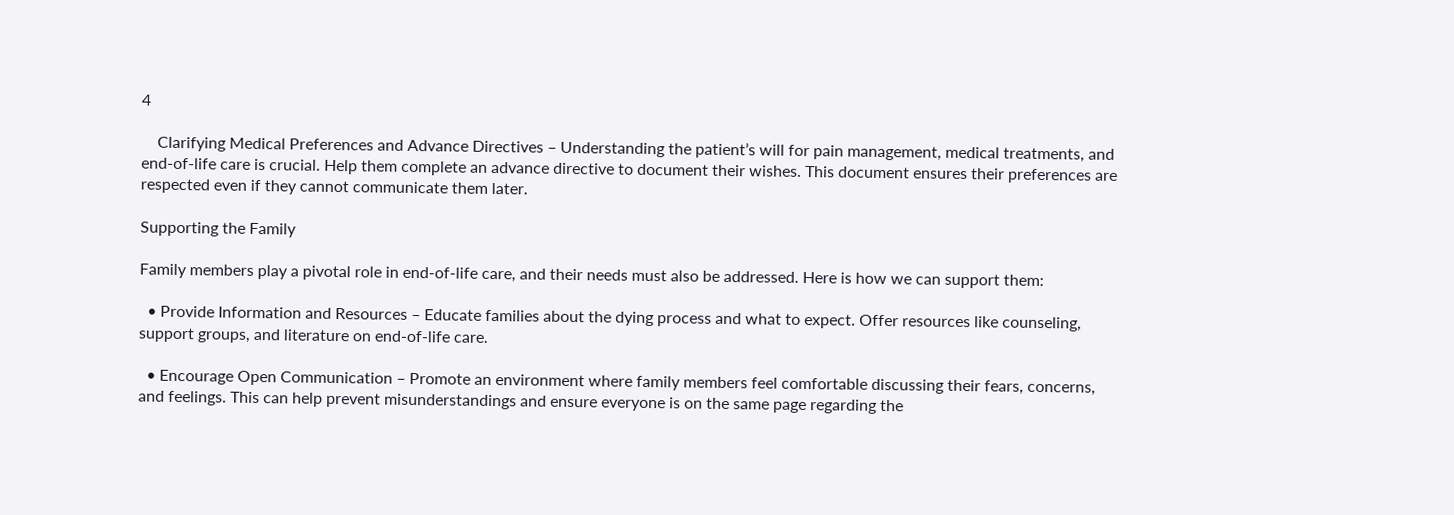4

    Clarifying Medical Preferences and Advance Directives – Understanding the patient’s will for pain management, medical treatments, and end-of-life care is crucial. Help them complete an advance directive to document their wishes. This document ensures their preferences are respected even if they cannot communicate them later.

Supporting the Family

Family members play a pivotal role in end-of-life care, and their needs must also be addressed. Here is how we can support them:

  • Provide Information and Resources – Educate families about the dying process and what to expect. Offer resources like counseling, support groups, and literature on end-of-life care.

  • Encourage Open Communication – Promote an environment where family members feel comfortable discussing their fears, concerns, and feelings. This can help prevent misunderstandings and ensure everyone is on the same page regarding the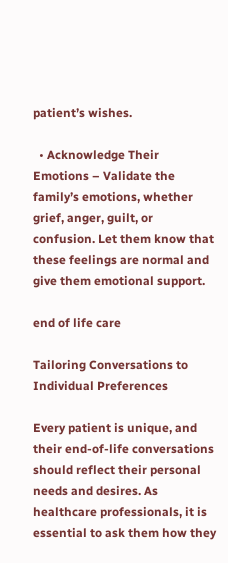patient’s wishes.

  • Acknowledge Their Emotions – Validate the family’s emotions, whether grief, anger, guilt, or confusion. Let them know that these feelings are normal and give them emotional support.

end of life care

Tailoring Conversations to Individual Preferences

Every patient is unique, and their end-of-life conversations should reflect their personal needs and desires. As healthcare professionals, it is essential to ask them how they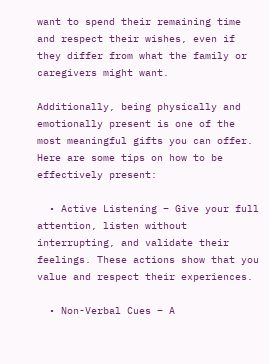want to spend their remaining time and respect their wishes, even if they differ from what the family or caregivers might want.

Additionally, being physically and emotionally present is one of the most meaningful gifts you can offer. Here are some tips on how to be effectively present:

  • Active Listening – Give your full attention, listen without interrupting, and validate their feelings. These actions show that you value and respect their experiences.

  • Non-Verbal Cues – A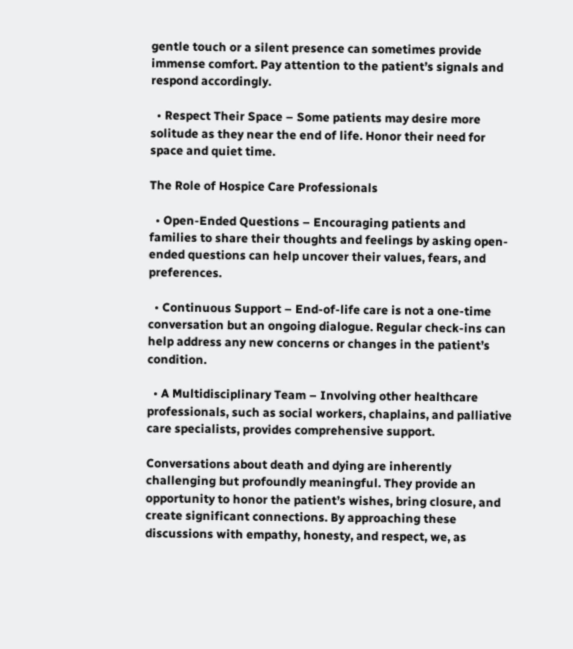gentle touch or a silent presence can sometimes provide immense comfort. Pay attention to the patient’s signals and respond accordingly.

  • Respect Their Space – Some patients may desire more solitude as they near the end of life. Honor their need for space and quiet time.

The Role of Hospice Care Professionals

  • Open-Ended Questions – Encouraging patients and families to share their thoughts and feelings by asking open-ended questions can help uncover their values, fears, and preferences.

  • Continuous Support – End-of-life care is not a one-time conversation but an ongoing dialogue. Regular check-ins can help address any new concerns or changes in the patient’s condition.

  • A Multidisciplinary Team – Involving other healthcare professionals, such as social workers, chaplains, and palliative care specialists, provides comprehensive support.

Conversations about death and dying are inherently challenging but profoundly meaningful. They provide an opportunity to honor the patient’s wishes, bring closure, and create significant connections. By approaching these discussions with empathy, honesty, and respect, we, as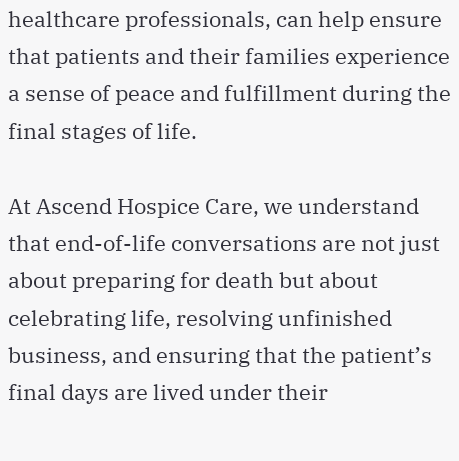healthcare professionals, can help ensure that patients and their families experience a sense of peace and fulfillment during the final stages of life.

At Ascend Hospice Care, we understand that end-of-life conversations are not just about preparing for death but about celebrating life, resolving unfinished business, and ensuring that the patient’s final days are lived under their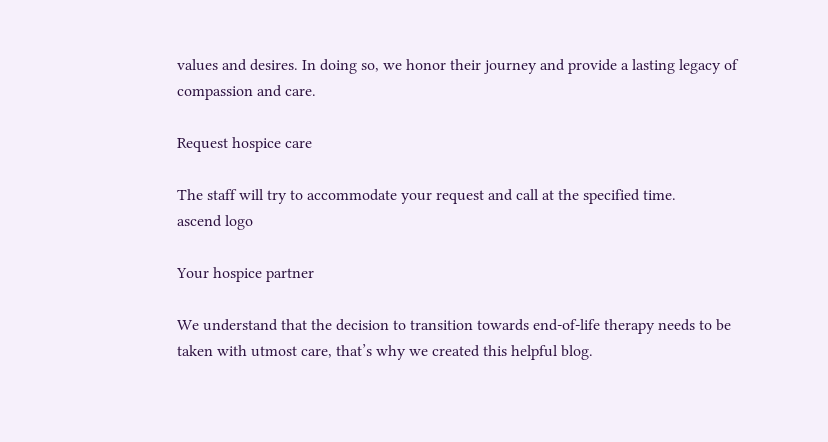values and desires. In doing so, we honor their journey and provide a lasting legacy of compassion and care.

Request hospice care

The staff will try to accommodate your request and call at the specified time.
ascend logo

Your hospice partner

We understand that the decision to transition towards end-of-life therapy needs to be taken with utmost care, that’s why we created this helpful blog.